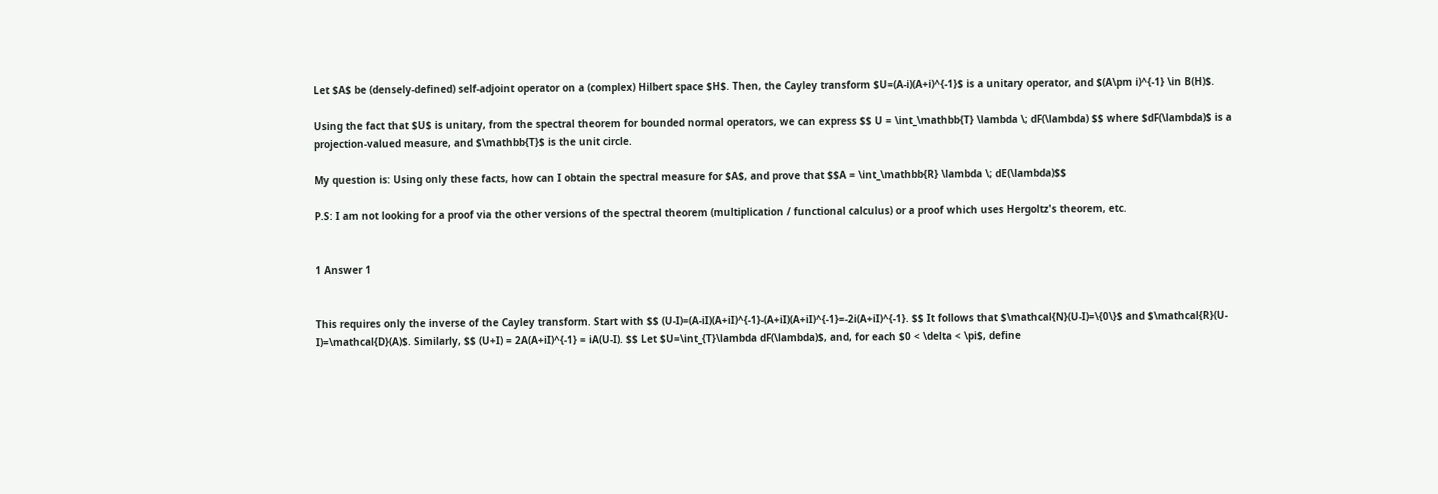Let $A$ be (densely-defined) self-adjoint operator on a (complex) Hilbert space $H$. Then, the Cayley transform $U=(A-i)(A+i)^{-1}$ is a unitary operator, and $(A\pm i)^{-1} \in B(H)$.

Using the fact that $U$ is unitary, from the spectral theorem for bounded normal operators, we can express $$ U = \int_\mathbb{T} \lambda \; dF(\lambda) $$ where $dF(\lambda)$ is a projection-valued measure, and $\mathbb{T}$ is the unit circle.

My question is: Using only these facts, how can I obtain the spectral measure for $A$, and prove that $$A = \int_\mathbb{R} \lambda \; dE(\lambda)$$

P.S: I am not looking for a proof via the other versions of the spectral theorem (multiplication / functional calculus) or a proof which uses Hergoltz's theorem, etc.


1 Answer 1


This requires only the inverse of the Cayley transform. Start with $$ (U-I)=(A-iI)(A+iI)^{-1}-(A+iI)(A+iI)^{-1}=-2i(A+iI)^{-1}. $$ It follows that $\mathcal{N}(U-I)=\{0\}$ and $\mathcal{R}(U-I)=\mathcal{D}(A)$. Similarly, $$ (U+I) = 2A(A+iI)^{-1} = iA(U-I). $$ Let $U=\int_{T}\lambda dF(\lambda)$, and, for each $0 < \delta < \pi$, define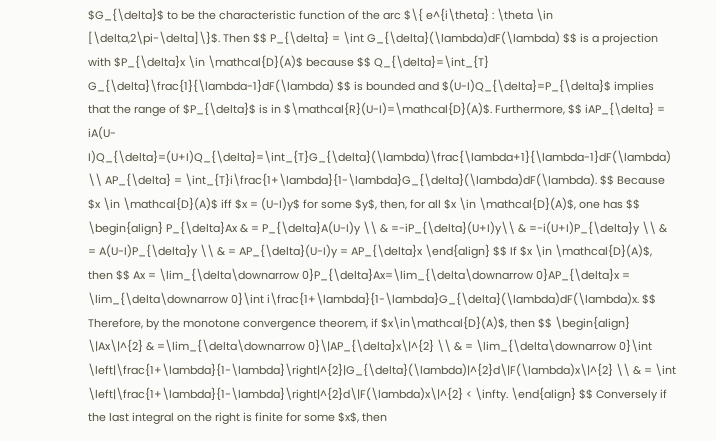$G_{\delta}$ to be the characteristic function of the arc $\{ e^{i\theta} : \theta \in [\delta,2\pi-\delta]\}$. Then $$ P_{\delta} = \int G_{\delta}(\lambda)dF(\lambda) $$ is a projection with $P_{\delta}x \in \mathcal{D}(A)$ because $$ Q_{\delta}=\int_{T} G_{\delta}\frac{1}{\lambda-1}dF(\lambda) $$ is bounded and $(U-I)Q_{\delta}=P_{\delta}$ implies that the range of $P_{\delta}$ is in $\mathcal{R}(U-I)=\mathcal{D}(A)$. Furthermore, $$ iAP_{\delta} = iA(U-I)Q_{\delta}=(U+I)Q_{\delta}=\int_{T}G_{\delta}(\lambda)\frac{\lambda+1}{\lambda-1}dF(\lambda) \\ AP_{\delta} = \int_{T}i\frac{1+\lambda}{1-\lambda}G_{\delta}(\lambda)dF(\lambda). $$ Because $x \in \mathcal{D}(A)$ iff $x = (U-I)y$ for some $y$, then, for all $x \in \mathcal{D}(A)$, one has $$ \begin{align} P_{\delta}Ax & = P_{\delta}A(U-I)y \\ & =-iP_{\delta}(U+I)y\\ & =-i(U+I)P_{\delta}y \\ & = A(U-I)P_{\delta}y \\ & = AP_{\delta}(U-I)y = AP_{\delta}x \end{align} $$ If $x \in \mathcal{D}(A)$, then $$ Ax = \lim_{\delta\downarrow 0}P_{\delta}Ax=\lim_{\delta\downarrow 0}AP_{\delta}x = \lim_{\delta\downarrow 0}\int i\frac{1+\lambda}{1-\lambda}G_{\delta}(\lambda)dF(\lambda)x. $$ Therefore, by the monotone convergence theorem, if $x\in\mathcal{D}(A)$, then $$ \begin{align} \|Ax\|^{2} & =\lim_{\delta\downarrow 0}\|AP_{\delta}x\|^{2} \\ & = \lim_{\delta\downarrow 0}\int \left|\frac{1+\lambda}{1-\lambda}\right|^{2}|G_{\delta}(\lambda)|^{2}d\|F(\lambda)x\|^{2} \\ & = \int \left|\frac{1+\lambda}{1-\lambda}\right|^{2}d\|F(\lambda)x\|^{2} < \infty. \end{align} $$ Conversely if the last integral on the right is finite for some $x$, then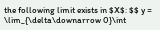the following limit exists in $X$: $$ y = \lim_{\delta\downarrow 0}\int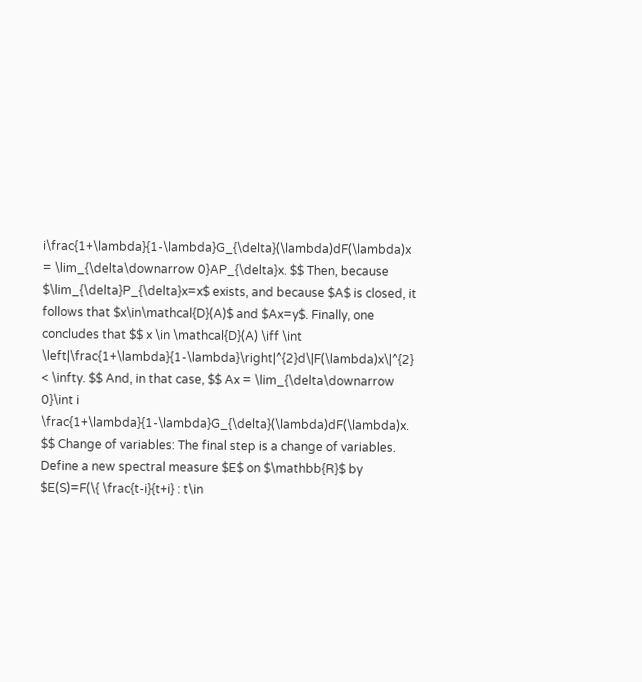i\frac{1+\lambda}{1-\lambda}G_{\delta}(\lambda)dF(\lambda)x = \lim_{\delta\downarrow 0}AP_{\delta}x. $$ Then, because $\lim_{\delta}P_{\delta}x=x$ exists, and because $A$ is closed, it follows that $x\in\mathcal{D}(A)$ and $Ax=y$. Finally, one concludes that $$ x \in \mathcal{D}(A) \iff \int \left|\frac{1+\lambda}{1-\lambda}\right|^{2}d\|F(\lambda)x\|^{2} < \infty. $$ And, in that case, $$ Ax = \lim_{\delta\downarrow 0}\int i \frac{1+\lambda}{1-\lambda}G_{\delta}(\lambda)dF(\lambda)x. $$ Change of variables: The final step is a change of variables. Define a new spectral measure $E$ on $\mathbb{R}$ by $E(S)=F(\{ \frac{t-i}{t+i} : t\in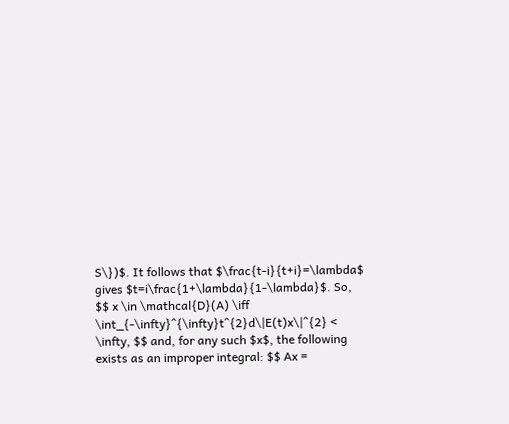S\})$. It follows that $\frac{t-i}{t+i}=\lambda$ gives $t=i\frac{1+\lambda}{1-\lambda}$. So, $$ x \in \mathcal{D}(A) \iff \int_{-\infty}^{\infty}t^{2}d\|E(t)x\|^{2} < \infty, $$ and, for any such $x$, the following exists as an improper integral: $$ Ax =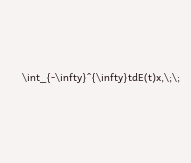\int_{-\infty}^{\infty}tdE(t)x,\;\;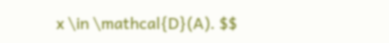x \in \mathcal{D}(A). $$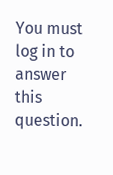You must log in to answer this question.